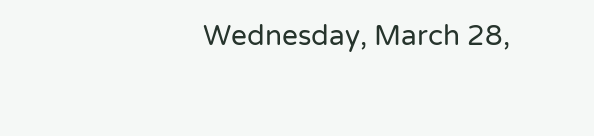Wednesday, March 28,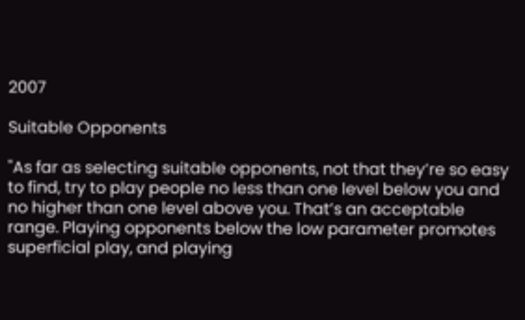2007

Suitable Opponents

"As far as selecting suitable opponents, not that they’re so easy to find, try to play people no less than one level below you and no higher than one level above you. That’s an acceptable range. Playing opponents below the low parameter promotes superficial play, and playing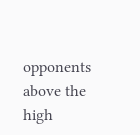opponents above the high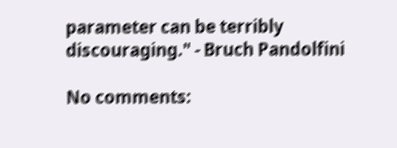parameter can be terribly discouraging." - Bruch Pandolfini

No comments: